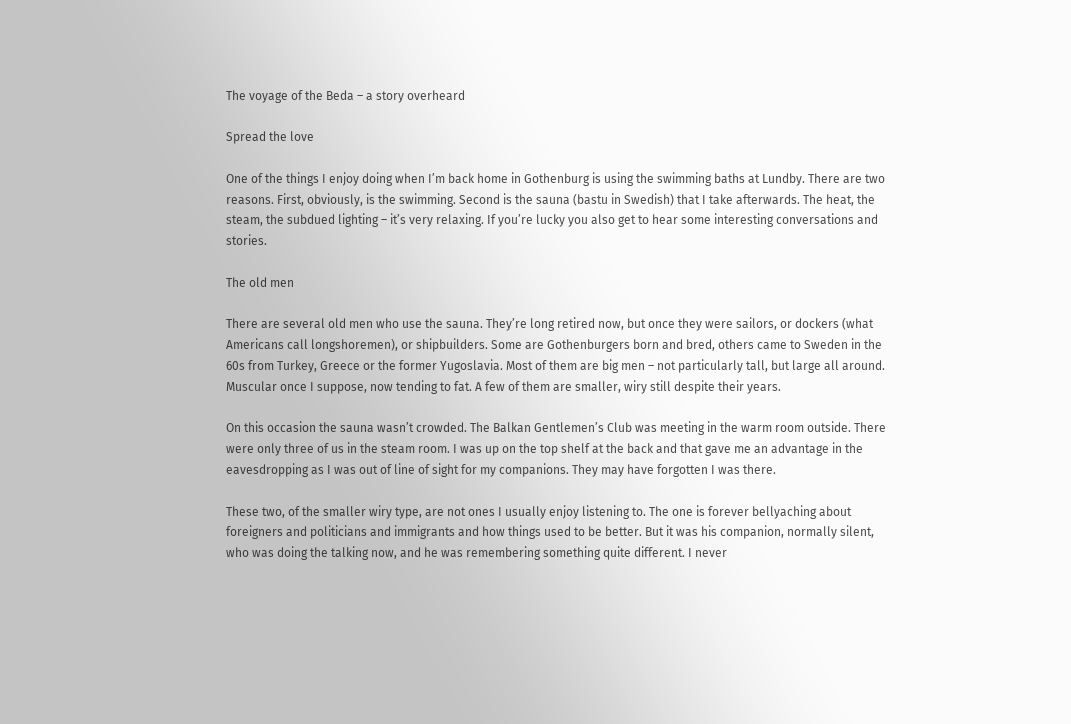The voyage of the Beda – a story overheard

Spread the love

One of the things I enjoy doing when I’m back home in Gothenburg is using the swimming baths at Lundby. There are two reasons. First, obviously, is the swimming. Second is the sauna (bastu in Swedish) that I take afterwards. The heat, the steam, the subdued lighting – it’s very relaxing. If you’re lucky you also get to hear some interesting conversations and stories.

The old men

There are several old men who use the sauna. They’re long retired now, but once they were sailors, or dockers (what Americans call longshoremen), or shipbuilders. Some are Gothenburgers born and bred, others came to Sweden in the 60s from Turkey, Greece or the former Yugoslavia. Most of them are big men – not particularly tall, but large all around. Muscular once I suppose, now tending to fat. A few of them are smaller, wiry still despite their years.

On this occasion the sauna wasn’t crowded. The Balkan Gentlemen’s Club was meeting in the warm room outside. There were only three of us in the steam room. I was up on the top shelf at the back and that gave me an advantage in the eavesdropping as I was out of line of sight for my companions. They may have forgotten I was there.

These two, of the smaller wiry type, are not ones I usually enjoy listening to. The one is forever bellyaching about foreigners and politicians and immigrants and how things used to be better. But it was his companion, normally silent,  who was doing the talking now, and he was remembering something quite different. I never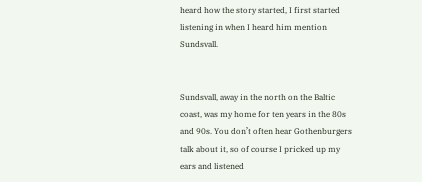heard how the story started, I first started listening in when I heard him mention Sundsvall.


Sundsvall, away in the north on the Baltic coast, was my home for ten years in the 80s and 90s. You don’t often hear Gothenburgers talk about it, so of course I pricked up my ears and listened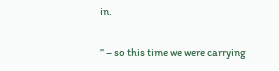in.

” – so this time we were carrying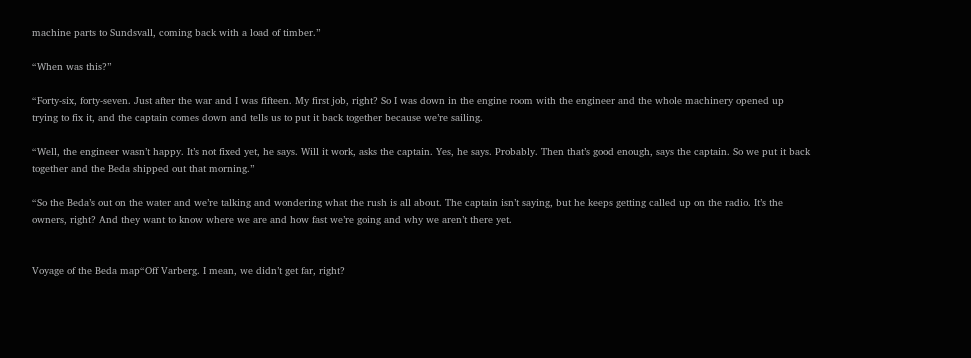machine parts to Sundsvall, coming back with a load of timber.”

“When was this?”

“Forty-six, forty-seven. Just after the war and I was fifteen. My first job, right? So I was down in the engine room with the engineer and the whole machinery opened up trying to fix it, and the captain comes down and tells us to put it back together because we’re sailing.

“Well, the engineer wasn’t happy. It’s not fixed yet, he says. Will it work, asks the captain. Yes, he says. Probably. Then that’s good enough, says the captain. So we put it back together and the Beda shipped out that morning.”

“So the Beda’s out on the water and we’re talking and wondering what the rush is all about. The captain isn’t saying, but he keeps getting called up on the radio. It’s the owners, right? And they want to know where we are and how fast we’re going and why we aren’t there yet.


Voyage of the Beda map“Off Varberg. I mean, we didn’t get far, right?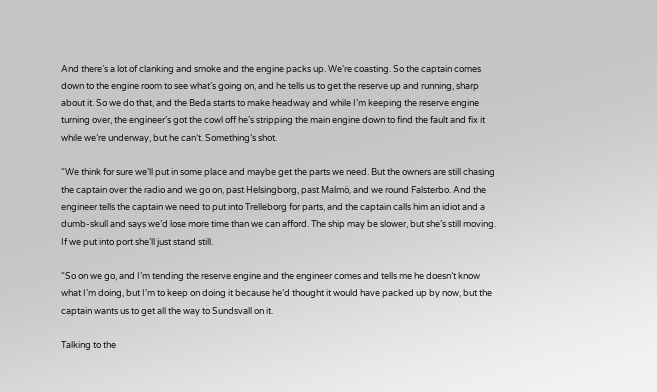And there’s a lot of clanking and smoke and the engine packs up. We’re coasting. So the captain comes down to the engine room to see what’s going on, and he tells us to get the reserve up and running, sharp about it. So we do that, and the Beda starts to make headway and while I’m keeping the reserve engine turning over, the engineer’s got the cowl off he’s stripping the main engine down to find the fault and fix it while we’re underway, but he can’t. Something’s shot.

“We think for sure we’ll put in some place and maybe get the parts we need. But the owners are still chasing the captain over the radio and we go on, past Helsingborg, past Malmö, and we round Falsterbo. And the engineer tells the captain we need to put into Trelleborg for parts, and the captain calls him an idiot and a dumb-skull and says we’d lose more time than we can afford. The ship may be slower, but she’s still moving. If we put into port she’ll just stand still.

“So on we go, and I’m tending the reserve engine and the engineer comes and tells me he doesn’t know what I’m doing, but I’m to keep on doing it because he’d thought it would have packed up by now, but the captain wants us to get all the way to Sundsvall on it.

Talking to the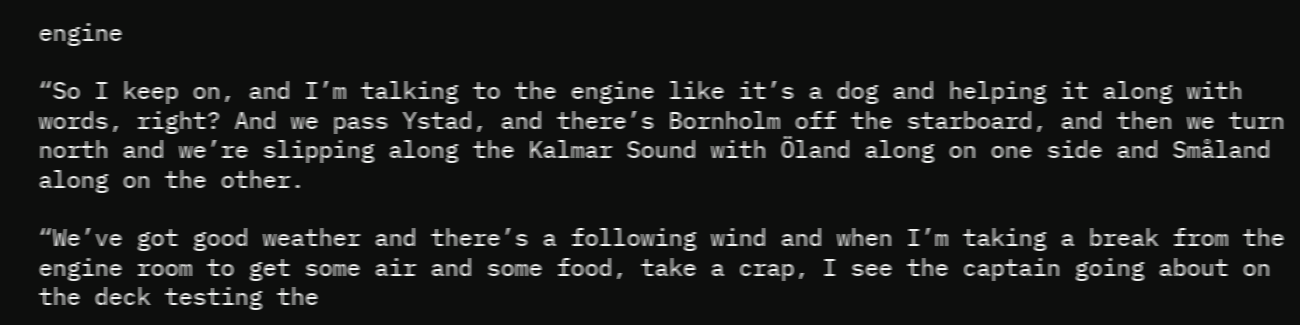engine

“So I keep on, and I’m talking to the engine like it’s a dog and helping it along with words, right? And we pass Ystad, and there’s Bornholm off the starboard, and then we turn north and we’re slipping along the Kalmar Sound with Öland along on one side and Småland along on the other.

“We’ve got good weather and there’s a following wind and when I’m taking a break from the engine room to get some air and some food, take a crap, I see the captain going about on the deck testing the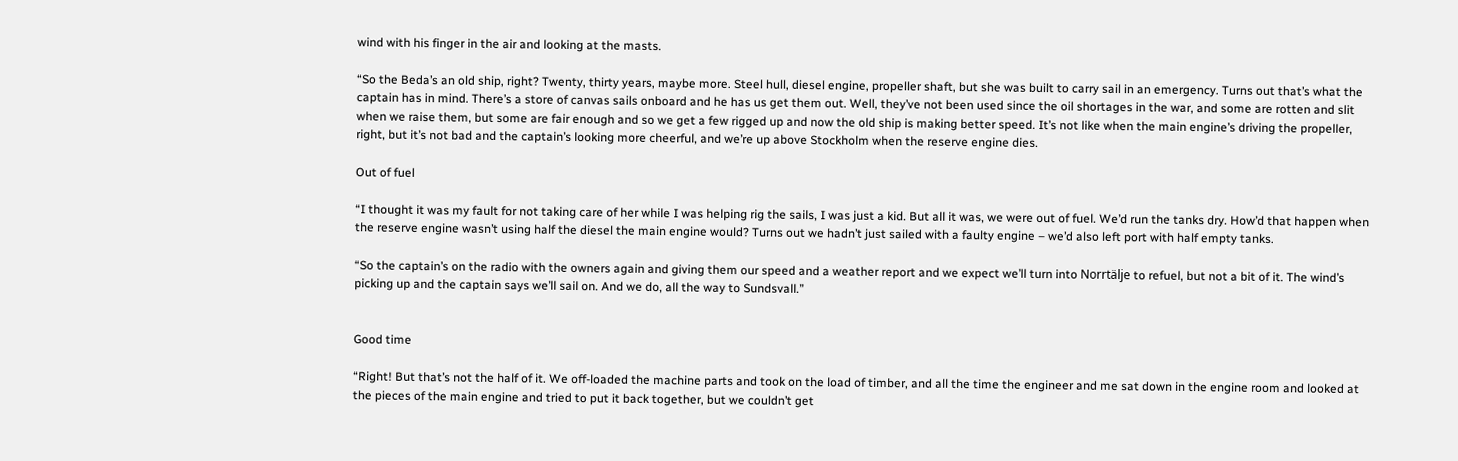wind with his finger in the air and looking at the masts.

“So the Beda’s an old ship, right? Twenty, thirty years, maybe more. Steel hull, diesel engine, propeller shaft, but she was built to carry sail in an emergency. Turns out that’s what the captain has in mind. There’s a store of canvas sails onboard and he has us get them out. Well, they’ve not been used since the oil shortages in the war, and some are rotten and slit when we raise them, but some are fair enough and so we get a few rigged up and now the old ship is making better speed. It’s not like when the main engine’s driving the propeller, right, but it’s not bad and the captain’s looking more cheerful, and we’re up above Stockholm when the reserve engine dies.

Out of fuel

“I thought it was my fault for not taking care of her while I was helping rig the sails, I was just a kid. But all it was, we were out of fuel. We’d run the tanks dry. How’d that happen when the reserve engine wasn’t using half the diesel the main engine would? Turns out we hadn’t just sailed with a faulty engine – we’d also left port with half empty tanks.

“So the captain’s on the radio with the owners again and giving them our speed and a weather report and we expect we’ll turn into Norrtälje to refuel, but not a bit of it. The wind’s picking up and the captain says we’ll sail on. And we do, all the way to Sundsvall.”


Good time

“Right! But that’s not the half of it. We off-loaded the machine parts and took on the load of timber, and all the time the engineer and me sat down in the engine room and looked at the pieces of the main engine and tried to put it back together, but we couldn’t get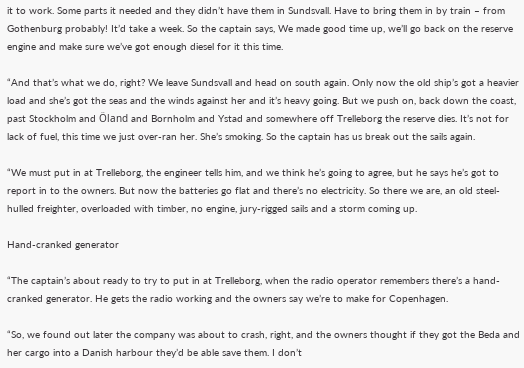it to work. Some parts it needed and they didn’t have them in Sundsvall. Have to bring them in by train – from Gothenburg probably! It’d take a week. So the captain says, We made good time up, we’ll go back on the reserve engine and make sure we’ve got enough diesel for it this time.

“And that’s what we do, right? We leave Sundsvall and head on south again. Only now the old ship’s got a heavier load and she’s got the seas and the winds against her and it’s heavy going. But we push on, back down the coast, past Stockholm and Öland and Bornholm and Ystad and somewhere off Trelleborg the reserve dies. It’s not for lack of fuel, this time we just over-ran her. She’s smoking. So the captain has us break out the sails again.

“We must put in at Trelleborg, the engineer tells him, and we think he’s going to agree, but he says he’s got to report in to the owners. But now the batteries go flat and there’s no electricity. So there we are, an old steel-hulled freighter, overloaded with timber, no engine, jury-rigged sails and a storm coming up.

Hand-cranked generator

“The captain’s about ready to try to put in at Trelleborg, when the radio operator remembers there’s a hand-cranked generator. He gets the radio working and the owners say we’re to make for Copenhagen.

“So, we found out later the company was about to crash, right, and the owners thought if they got the Beda and her cargo into a Danish harbour they’d be able save them. I don’t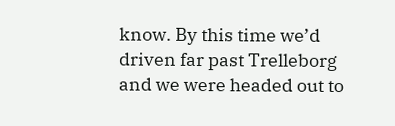know. By this time we’d driven far past Trelleborg and we were headed out to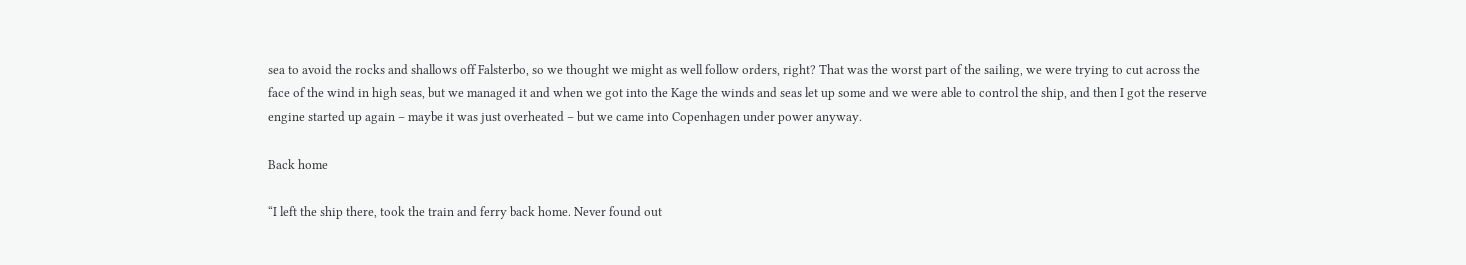sea to avoid the rocks and shallows off Falsterbo, so we thought we might as well follow orders, right? That was the worst part of the sailing, we were trying to cut across the face of the wind in high seas, but we managed it and when we got into the Kage the winds and seas let up some and we were able to control the ship, and then I got the reserve engine started up again – maybe it was just overheated – but we came into Copenhagen under power anyway.

Back home

“I left the ship there, took the train and ferry back home. Never found out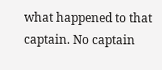what happened to that captain. No captain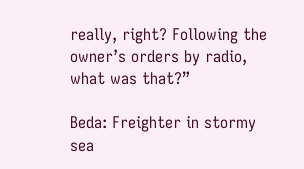really, right? Following the owner’s orders by radio, what was that?”

Beda: Freighter in stormy sea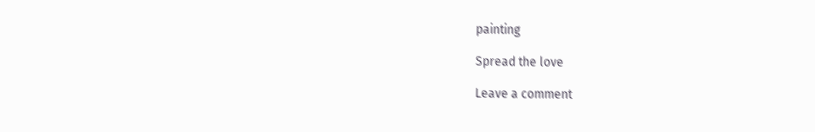painting

Spread the love

Leave a comment